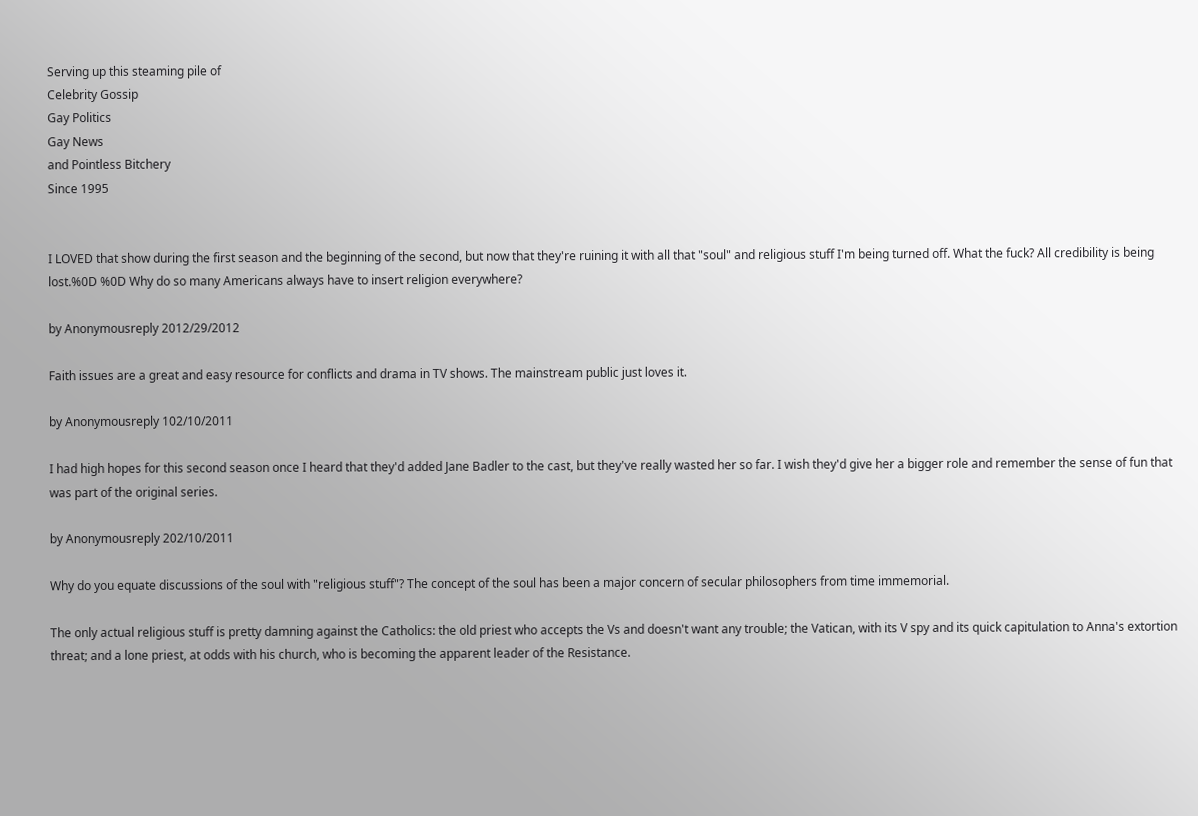Serving up this steaming pile of
Celebrity Gossip
Gay Politics
Gay News
and Pointless Bitchery
Since 1995


I LOVED that show during the first season and the beginning of the second, but now that they're ruining it with all that "soul" and religious stuff I'm being turned off. What the fuck? All credibility is being lost.%0D %0D Why do so many Americans always have to insert religion everywhere?

by Anonymousreply 2012/29/2012

Faith issues are a great and easy resource for conflicts and drama in TV shows. The mainstream public just loves it.

by Anonymousreply 102/10/2011

I had high hopes for this second season once I heard that they'd added Jane Badler to the cast, but they've really wasted her so far. I wish they'd give her a bigger role and remember the sense of fun that was part of the original series.

by Anonymousreply 202/10/2011

Why do you equate discussions of the soul with "religious stuff"? The concept of the soul has been a major concern of secular philosophers from time immemorial.

The only actual religious stuff is pretty damning against the Catholics: the old priest who accepts the Vs and doesn't want any trouble; the Vatican, with its V spy and its quick capitulation to Anna's extortion threat; and a lone priest, at odds with his church, who is becoming the apparent leader of the Resistance.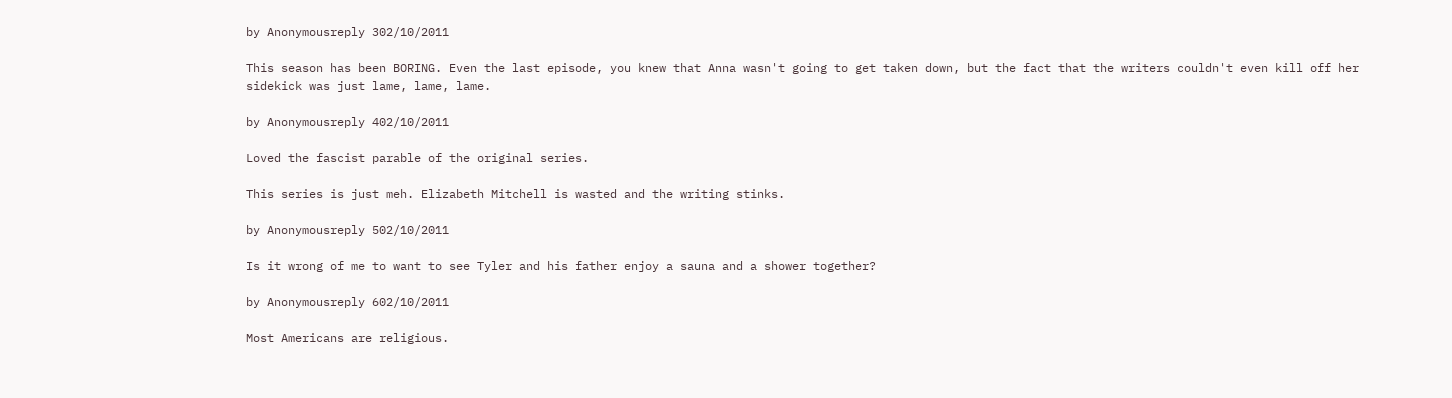by Anonymousreply 302/10/2011

This season has been BORING. Even the last episode, you knew that Anna wasn't going to get taken down, but the fact that the writers couldn't even kill off her sidekick was just lame, lame, lame.

by Anonymousreply 402/10/2011

Loved the fascist parable of the original series.

This series is just meh. Elizabeth Mitchell is wasted and the writing stinks.

by Anonymousreply 502/10/2011

Is it wrong of me to want to see Tyler and his father enjoy a sauna and a shower together?

by Anonymousreply 602/10/2011

Most Americans are religious.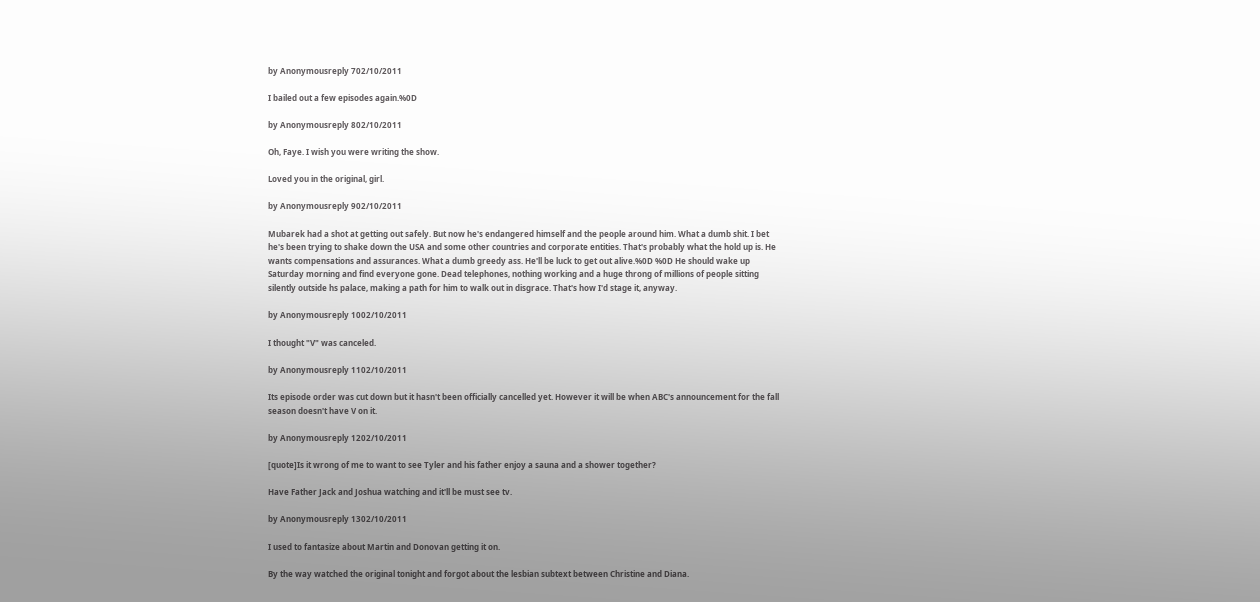by Anonymousreply 702/10/2011

I bailed out a few episodes again.%0D

by Anonymousreply 802/10/2011

Oh, Faye. I wish you were writing the show.

Loved you in the original, girl.

by Anonymousreply 902/10/2011

Mubarek had a shot at getting out safely. But now he's endangered himself and the people around him. What a dumb shit. I bet he's been trying to shake down the USA and some other countries and corporate entities. That's probably what the hold up is. He wants compensations and assurances. What a dumb greedy ass. He'll be luck to get out alive.%0D %0D He should wake up Saturday morning and find everyone gone. Dead telephones, nothing working and a huge throng of millions of people sitting silently outside hs palace, making a path for him to walk out in disgrace. That's how I'd stage it, anyway.

by Anonymousreply 1002/10/2011

I thought "V" was canceled.

by Anonymousreply 1102/10/2011

Its episode order was cut down but it hasn't been officially cancelled yet. However it will be when ABC's announcement for the fall season doesn't have V on it.

by Anonymousreply 1202/10/2011

[quote]Is it wrong of me to want to see Tyler and his father enjoy a sauna and a shower together?

Have Father Jack and Joshua watching and it'll be must see tv.

by Anonymousreply 1302/10/2011

I used to fantasize about Martin and Donovan getting it on.

By the way watched the original tonight and forgot about the lesbian subtext between Christine and Diana.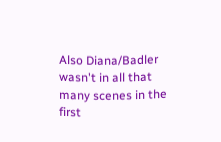Also Diana/Badler wasn't in all that many scenes in the first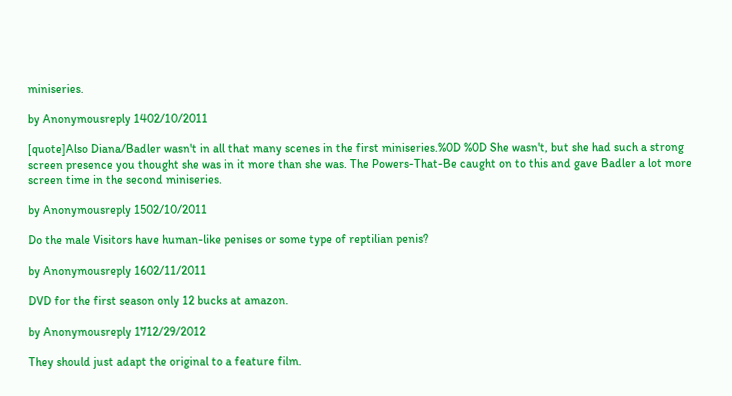miniseries.

by Anonymousreply 1402/10/2011

[quote]Also Diana/Badler wasn't in all that many scenes in the first miniseries.%0D %0D She wasn't, but she had such a strong screen presence you thought she was in it more than she was. The Powers-That-Be caught on to this and gave Badler a lot more screen time in the second miniseries.

by Anonymousreply 1502/10/2011

Do the male Visitors have human-like penises or some type of reptilian penis?

by Anonymousreply 1602/11/2011

DVD for the first season only 12 bucks at amazon.

by Anonymousreply 1712/29/2012

They should just adapt the original to a feature film.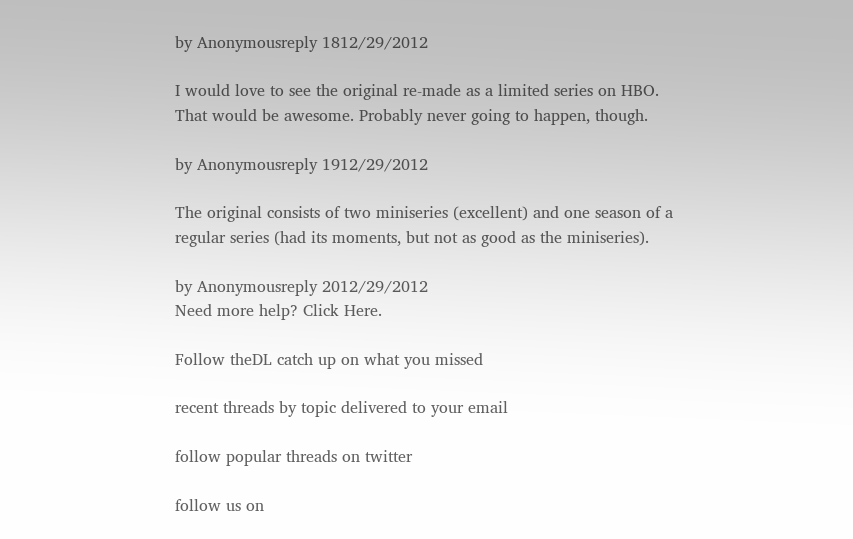by Anonymousreply 1812/29/2012

I would love to see the original re-made as a limited series on HBO. That would be awesome. Probably never going to happen, though.

by Anonymousreply 1912/29/2012

The original consists of two miniseries (excellent) and one season of a regular series (had its moments, but not as good as the miniseries).

by Anonymousreply 2012/29/2012
Need more help? Click Here.

Follow theDL catch up on what you missed

recent threads by topic delivered to your email

follow popular threads on twitter

follow us on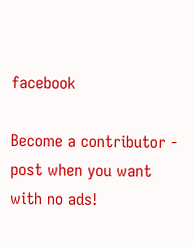facebook

Become a contributor - post when you want with no ads!